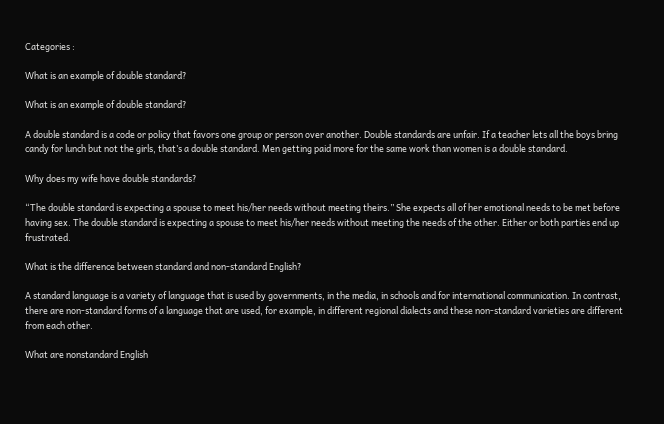Categories :

What is an example of double standard?

What is an example of double standard?

A double standard is a code or policy that favors one group or person over another. Double standards are unfair. If a teacher lets all the boys bring candy for lunch but not the girls, that’s a double standard. Men getting paid more for the same work than women is a double standard.

Why does my wife have double standards?

“The double standard is expecting a spouse to meet his/her needs without meeting theirs.” She expects all of her emotional needs to be met before having sex. The double standard is expecting a spouse to meet his/her needs without meeting the needs of the other. Either or both parties end up frustrated.

What is the difference between standard and non-standard English?

A standard language is a variety of language that is used by governments, in the media, in schools and for international communication. In contrast, there are non-standard forms of a language that are used, for example, in different regional dialects and these non-standard varieties are different from each other.

What are nonstandard English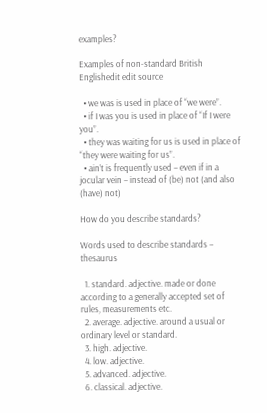examples?

Examples of non-standard British Englishedit edit source

  • we was is used in place of “we were”.
  • if I was you is used in place of “If I were you”.
  • they was waiting for us is used in place of “they were waiting for us”.
  • ain’t is frequently used – even if in a jocular vein – instead of (be) not (and also (have) not)

How do you describe standards?

Words used to describe standards – thesaurus

  1. standard. adjective. made or done according to a generally accepted set of rules, measurements etc.
  2. average. adjective. around a usual or ordinary level or standard.
  3. high. adjective.
  4. low. adjective.
  5. advanced. adjective.
  6. classical. adjective.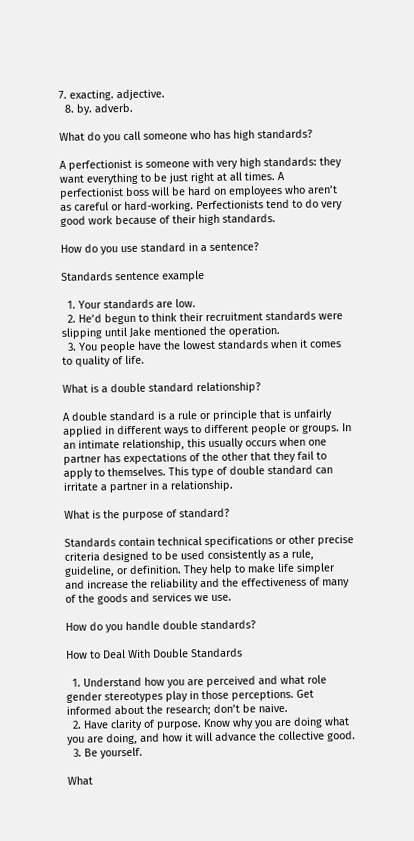7. exacting. adjective.
  8. by. adverb.

What do you call someone who has high standards?

A perfectionist is someone with very high standards: they want everything to be just right at all times. A perfectionist boss will be hard on employees who aren’t as careful or hard-working. Perfectionists tend to do very good work because of their high standards.

How do you use standard in a sentence?

Standards sentence example

  1. Your standards are low.
  2. He’d begun to think their recruitment standards were slipping until Jake mentioned the operation.
  3. You people have the lowest standards when it comes to quality of life.

What is a double standard relationship?

A double standard is a rule or principle that is unfairly applied in different ways to different people or groups. In an intimate relationship, this usually occurs when one partner has expectations of the other that they fail to apply to themselves. This type of double standard can irritate a partner in a relationship.

What is the purpose of standard?

Standards contain technical specifications or other precise criteria designed to be used consistently as a rule, guideline, or definition. They help to make life simpler and increase the reliability and the effectiveness of many of the goods and services we use.

How do you handle double standards?

How to Deal With Double Standards

  1. Understand how you are perceived and what role gender stereotypes play in those perceptions. Get informed about the research; don’t be naive.
  2. Have clarity of purpose. Know why you are doing what you are doing, and how it will advance the collective good.
  3. Be yourself.

What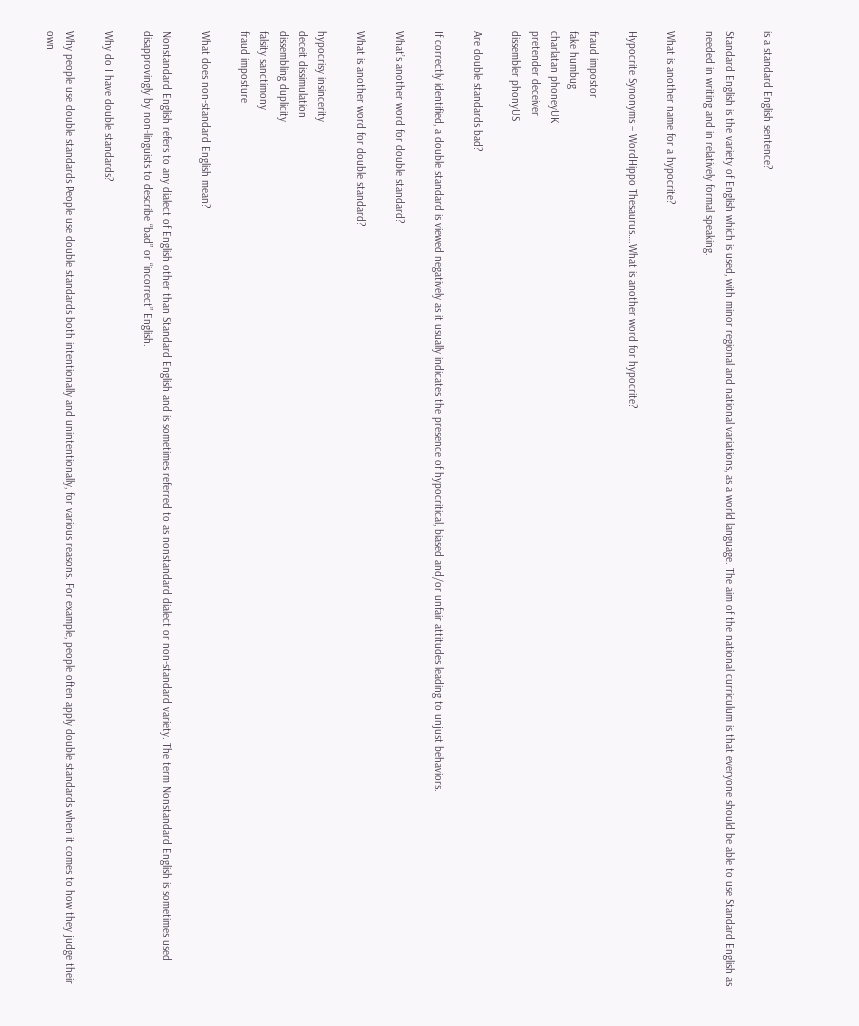is a standard English sentence?

Standard English is the variety of English which is used, with minor regional and national variations, as a world language. The aim of the national curriculum is that everyone should be able to use Standard English as needed in writing and in relatively formal speaking.

What is another name for a hypocrite?

Hypocrite Synonyms – WordHippo Thesaurus….What is another word for hypocrite?

fraud impostor
fake humbug
charlatan phoneyUK
pretender deceiver
dissembler phonyUS

Are double standards bad?

If correctly identified, a double standard is viewed negatively as it usually indicates the presence of hypocritical, biased and/or unfair attitudes leading to unjust behaviors.

What’s another word for double standard?

What is another word for double standard?

hypocrisy insincerity
deceit dissimulation
dissembling duplicity
falsity sanctimony
fraud imposture

What does non-standard English mean?

Nonstandard English refers to any dialect of English other than Standard English and is sometimes referred to as nonstandard dialect or non-standard variety. The term Nonstandard English is sometimes used disapprovingly by non-linguists to describe “bad” or “incorrect” English.

Why do I have double standards?

Why people use double standards People use double standards both intentionally and unintentionally, for various reasons. For example, people often apply double standards when it comes to how they judge their own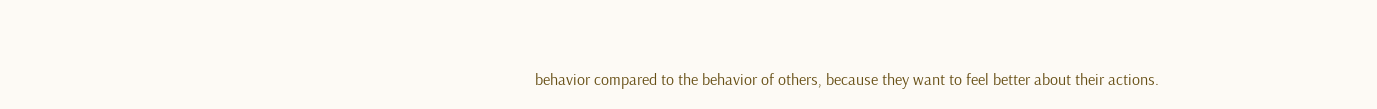behavior compared to the behavior of others, because they want to feel better about their actions.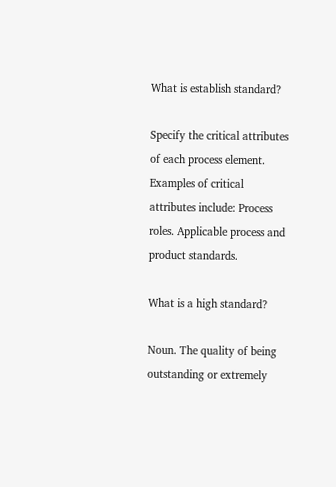What is establish standard?

Specify the critical attributes of each process element. Examples of critical attributes include: Process roles. Applicable process and product standards.

What is a high standard?

Noun. The quality of being outstanding or extremely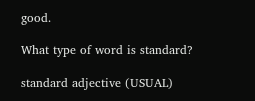good.

What type of word is standard?

standard adjective (USUAL)